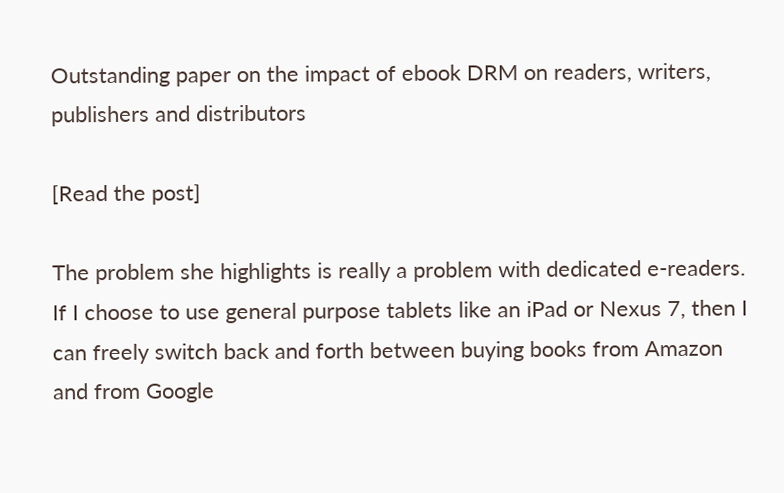Outstanding paper on the impact of ebook DRM on readers, writers, publishers and distributors

[Read the post]

The problem she highlights is really a problem with dedicated e-readers. If I choose to use general purpose tablets like an iPad or Nexus 7, then I can freely switch back and forth between buying books from Amazon and from Google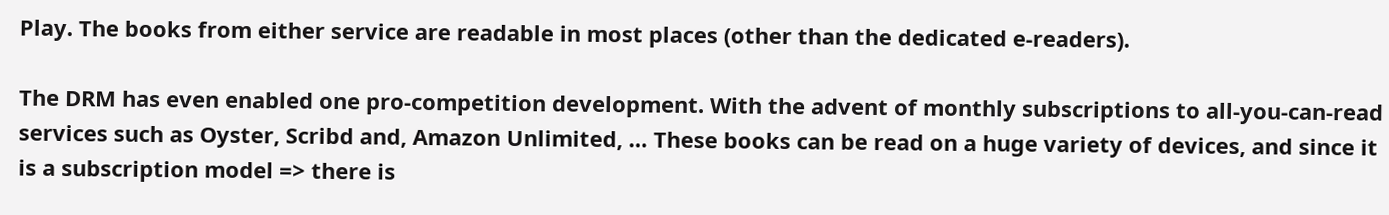Play. The books from either service are readable in most places (other than the dedicated e-readers).

The DRM has even enabled one pro-competition development. With the advent of monthly subscriptions to all-you-can-read services such as Oyster, Scribd and, Amazon Unlimited, … These books can be read on a huge variety of devices, and since it is a subscription model => there is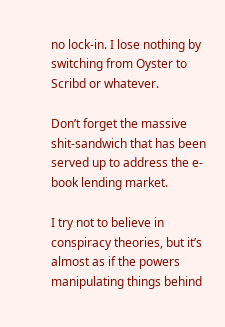no lock-in. I lose nothing by switching from Oyster to Scribd or whatever.

Don’t forget the massive shit-sandwich that has been served up to address the e-book lending market.

I try not to believe in conspiracy theories, but it’s almost as if the powers manipulating things behind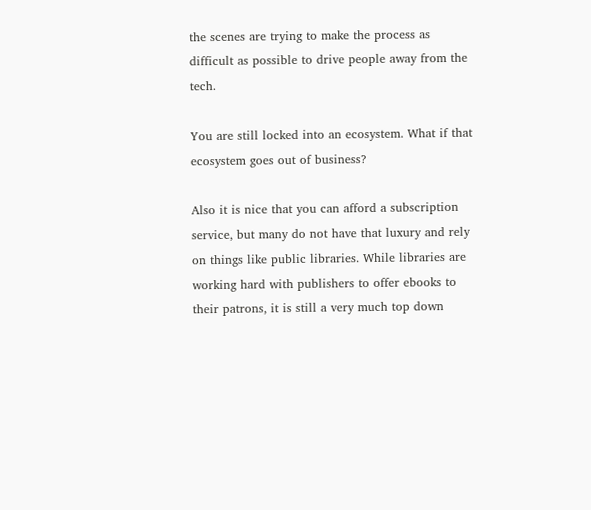the scenes are trying to make the process as difficult as possible to drive people away from the tech.

You are still locked into an ecosystem. What if that ecosystem goes out of business?

Also it is nice that you can afford a subscription service, but many do not have that luxury and rely on things like public libraries. While libraries are working hard with publishers to offer ebooks to their patrons, it is still a very much top down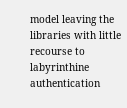model leaving the libraries with little recourse to labyrinthine authentication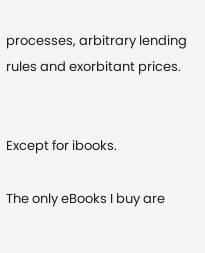processes, arbitrary lending rules and exorbitant prices.


Except for ibooks.

The only eBooks I buy are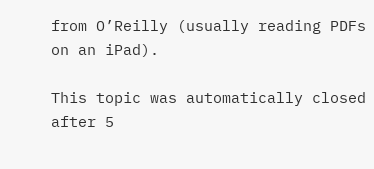from O’Reilly (usually reading PDFs on an iPad).

This topic was automatically closed after 5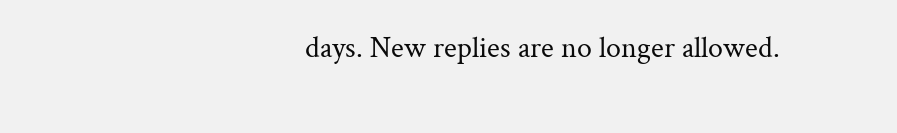days. New replies are no longer allowed.